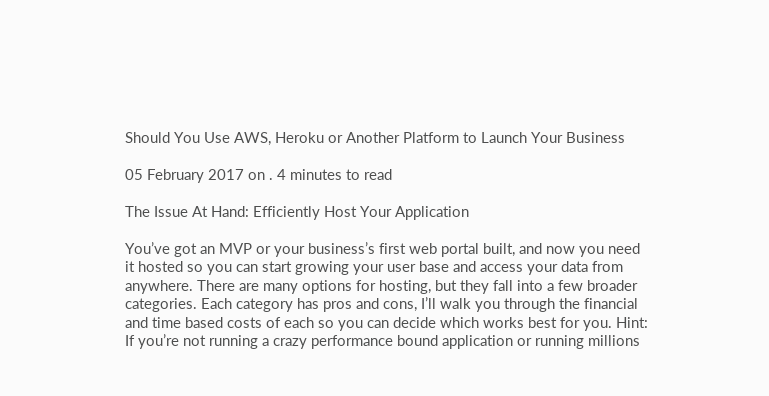Should You Use AWS, Heroku or Another Platform to Launch Your Business

05 February 2017 on . 4 minutes to read

The Issue At Hand: Efficiently Host Your Application

You’ve got an MVP or your business’s first web portal built, and now you need it hosted so you can start growing your user base and access your data from anywhere. There are many options for hosting, but they fall into a few broader categories. Each category has pros and cons, I’ll walk you through the financial and time based costs of each so you can decide which works best for you. Hint: If you’re not running a crazy performance bound application or running millions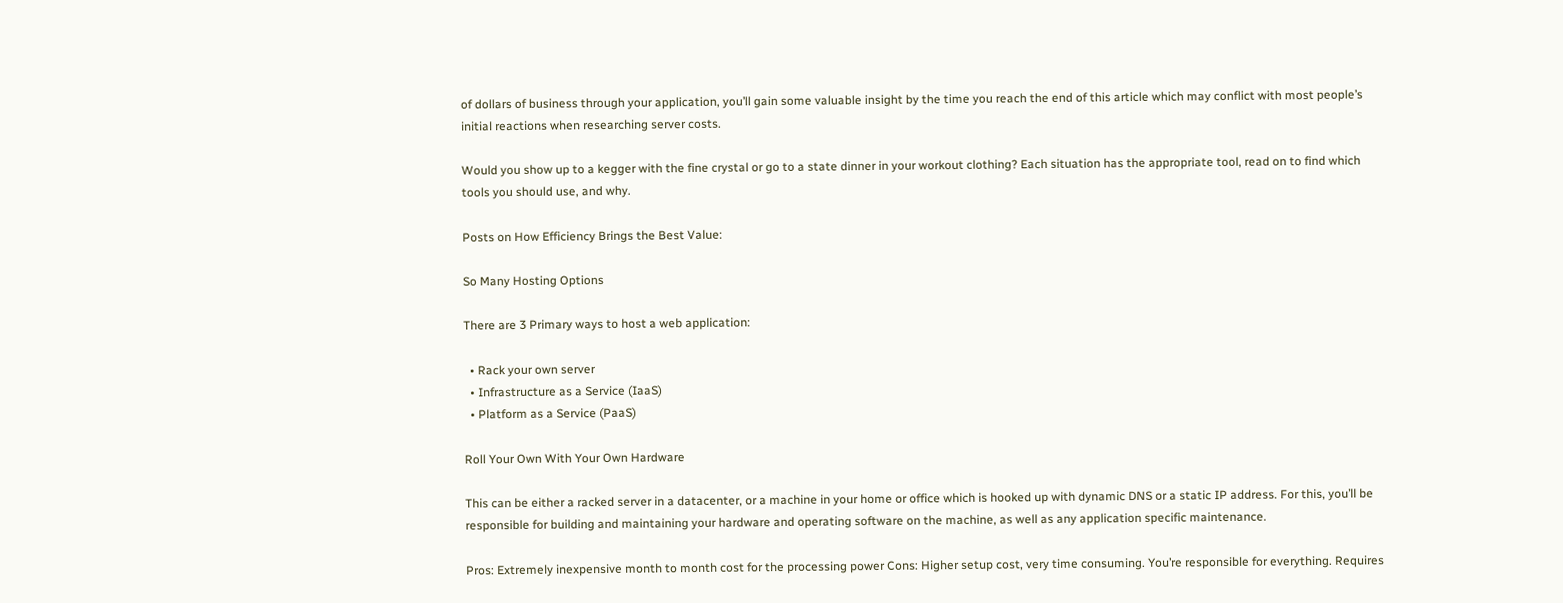of dollars of business through your application, you’ll gain some valuable insight by the time you reach the end of this article which may conflict with most people’s initial reactions when researching server costs.

Would you show up to a kegger with the fine crystal or go to a state dinner in your workout clothing? Each situation has the appropriate tool, read on to find which tools you should use, and why.

Posts on How Efficiency Brings the Best Value:

So Many Hosting Options

There are 3 Primary ways to host a web application:

  • Rack your own server
  • Infrastructure as a Service (IaaS)
  • Platform as a Service (PaaS)

Roll Your Own With Your Own Hardware

This can be either a racked server in a datacenter, or a machine in your home or office which is hooked up with dynamic DNS or a static IP address. For this, you’ll be responsible for building and maintaining your hardware and operating software on the machine, as well as any application specific maintenance.

Pros: Extremely inexpensive month to month cost for the processing power Cons: Higher setup cost, very time consuming. You’re responsible for everything. Requires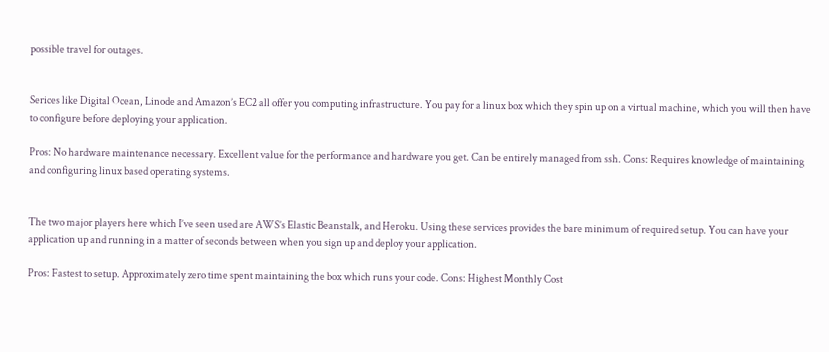possible travel for outages.


Serices like Digital Ocean, Linode and Amazon’s EC2 all offer you computing infrastructure. You pay for a linux box which they spin up on a virtual machine, which you will then have to configure before deploying your application.

Pros: No hardware maintenance necessary. Excellent value for the performance and hardware you get. Can be entirely managed from ssh. Cons: Requires knowledge of maintaining and configuring linux based operating systems.


The two major players here which I’ve seen used are AWS’s Elastic Beanstalk, and Heroku. Using these services provides the bare minimum of required setup. You can have your application up and running in a matter of seconds between when you sign up and deploy your application.

Pros: Fastest to setup. Approximately zero time spent maintaining the box which runs your code. Cons: Highest Monthly Cost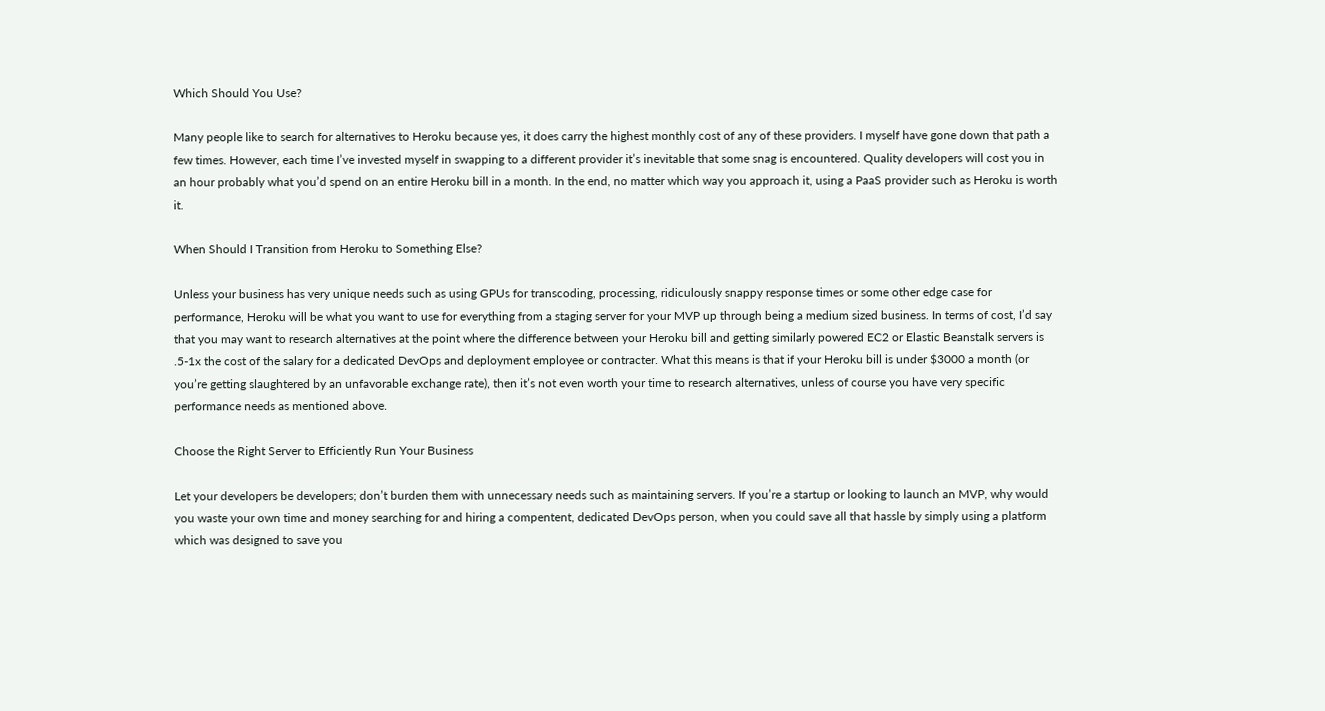Which Should You Use?

Many people like to search for alternatives to Heroku because yes, it does carry the highest monthly cost of any of these providers. I myself have gone down that path a few times. However, each time I’ve invested myself in swapping to a different provider it’s inevitable that some snag is encountered. Quality developers will cost you in an hour probably what you’d spend on an entire Heroku bill in a month. In the end, no matter which way you approach it, using a PaaS provider such as Heroku is worth it.

When Should I Transition from Heroku to Something Else?

Unless your business has very unique needs such as using GPUs for transcoding, processing, ridiculously snappy response times or some other edge case for performance, Heroku will be what you want to use for everything from a staging server for your MVP up through being a medium sized business. In terms of cost, I’d say that you may want to research alternatives at the point where the difference between your Heroku bill and getting similarly powered EC2 or Elastic Beanstalk servers is .5-1x the cost of the salary for a dedicated DevOps and deployment employee or contracter. What this means is that if your Heroku bill is under $3000 a month (or you’re getting slaughtered by an unfavorable exchange rate), then it’s not even worth your time to research alternatives, unless of course you have very specific performance needs as mentioned above.

Choose the Right Server to Efficiently Run Your Business

Let your developers be developers; don’t burden them with unnecessary needs such as maintaining servers. If you’re a startup or looking to launch an MVP, why would you waste your own time and money searching for and hiring a compentent, dedicated DevOps person, when you could save all that hassle by simply using a platform which was designed to save you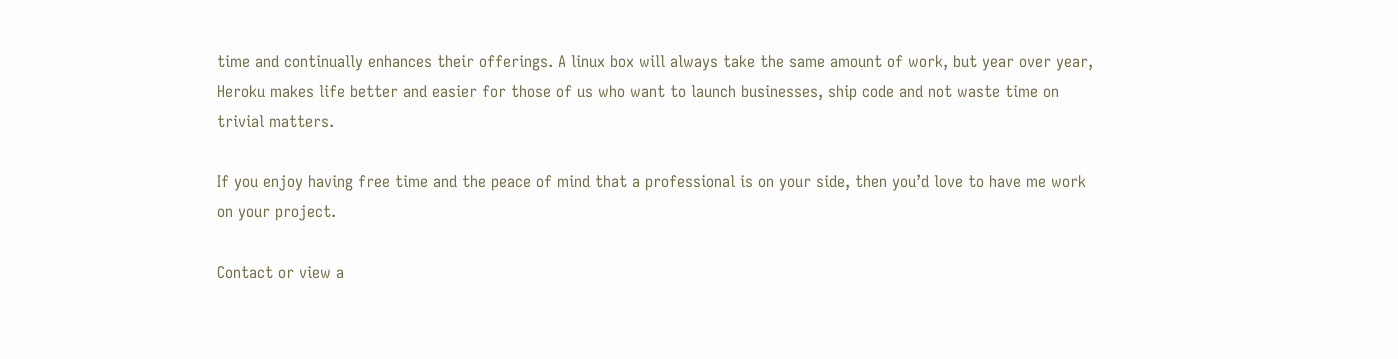time and continually enhances their offerings. A linux box will always take the same amount of work, but year over year, Heroku makes life better and easier for those of us who want to launch businesses, ship code and not waste time on trivial matters.

If you enjoy having free time and the peace of mind that a professional is on your side, then you’d love to have me work on your project.

Contact or view a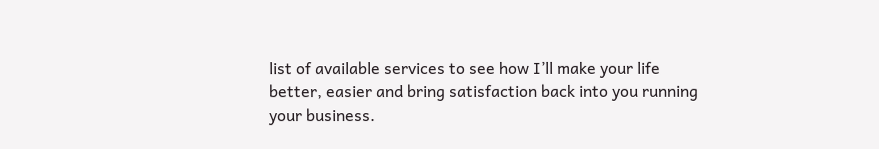list of available services to see how I’ll make your life better, easier and bring satisfaction back into you running your business.